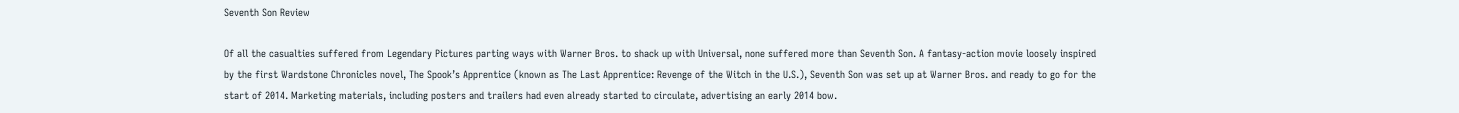Seventh Son Review

Of all the casualties suffered from Legendary Pictures parting ways with Warner Bros. to shack up with Universal, none suffered more than Seventh Son. A fantasy-action movie loosely inspired by the first Wardstone Chronicles novel, The Spook’s Apprentice (known as The Last Apprentice: Revenge of the Witch in the U.S.), Seventh Son was set up at Warner Bros. and ready to go for the start of 2014. Marketing materials, including posters and trailers had even already started to circulate, advertising an early 2014 bow.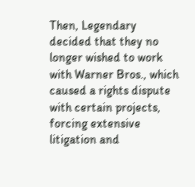Then, Legendary decided that they no longer wished to work with Warner Bros., which caused a rights dispute with certain projects, forcing extensive litigation and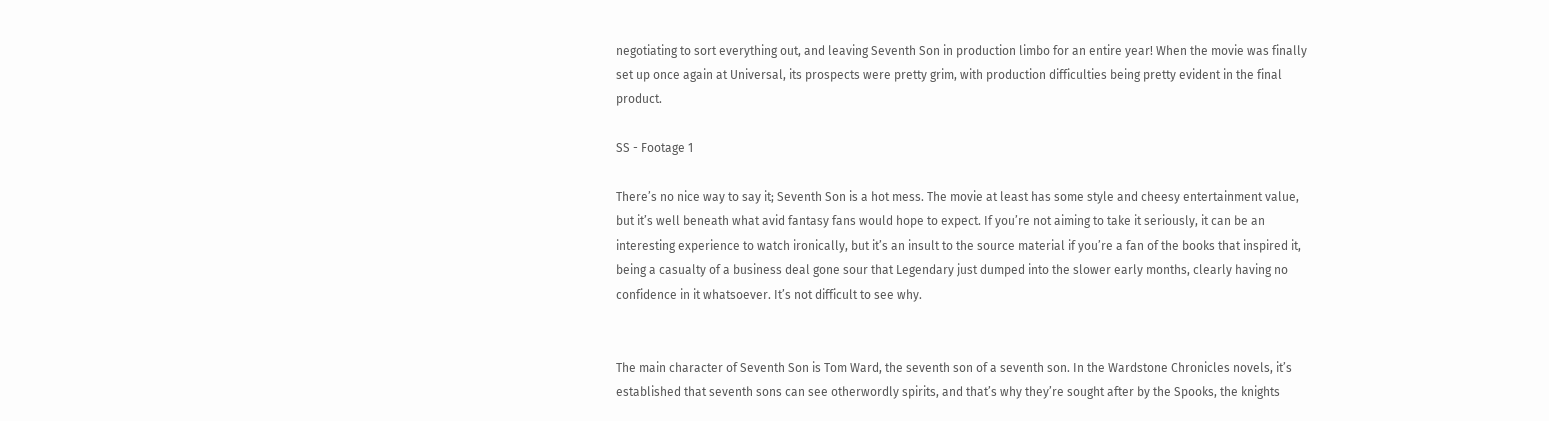negotiating to sort everything out, and leaving Seventh Son in production limbo for an entire year! When the movie was finally set up once again at Universal, its prospects were pretty grim, with production difficulties being pretty evident in the final product.

SS - Footage 1

There’s no nice way to say it; Seventh Son is a hot mess. The movie at least has some style and cheesy entertainment value, but it’s well beneath what avid fantasy fans would hope to expect. If you’re not aiming to take it seriously, it can be an interesting experience to watch ironically, but it’s an insult to the source material if you’re a fan of the books that inspired it, being a casualty of a business deal gone sour that Legendary just dumped into the slower early months, clearly having no confidence in it whatsoever. It’s not difficult to see why.


The main character of Seventh Son is Tom Ward, the seventh son of a seventh son. In the Wardstone Chronicles novels, it’s established that seventh sons can see otherwordly spirits, and that’s why they’re sought after by the Spooks, the knights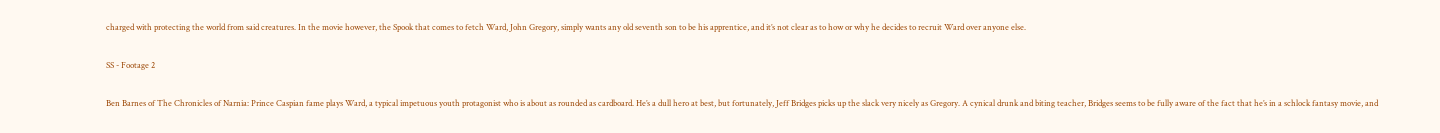charged with protecting the world from said creatures. In the movie however, the Spook that comes to fetch Ward, John Gregory, simply wants any old seventh son to be his apprentice, and it’s not clear as to how or why he decides to recruit Ward over anyone else.

SS - Footage 2

Ben Barnes of The Chronicles of Narnia: Prince Caspian fame plays Ward, a typical impetuous youth protagonist who is about as rounded as cardboard. He’s a dull hero at best, but fortunately, Jeff Bridges picks up the slack very nicely as Gregory. A cynical drunk and biting teacher, Bridges seems to be fully aware of the fact that he’s in a schlock fantasy movie, and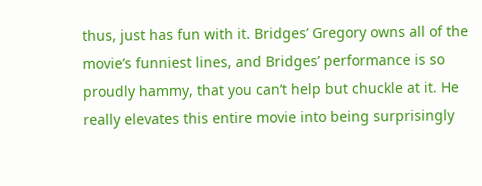thus, just has fun with it. Bridges’ Gregory owns all of the movie’s funniest lines, and Bridges’ performance is so proudly hammy, that you can’t help but chuckle at it. He really elevates this entire movie into being surprisingly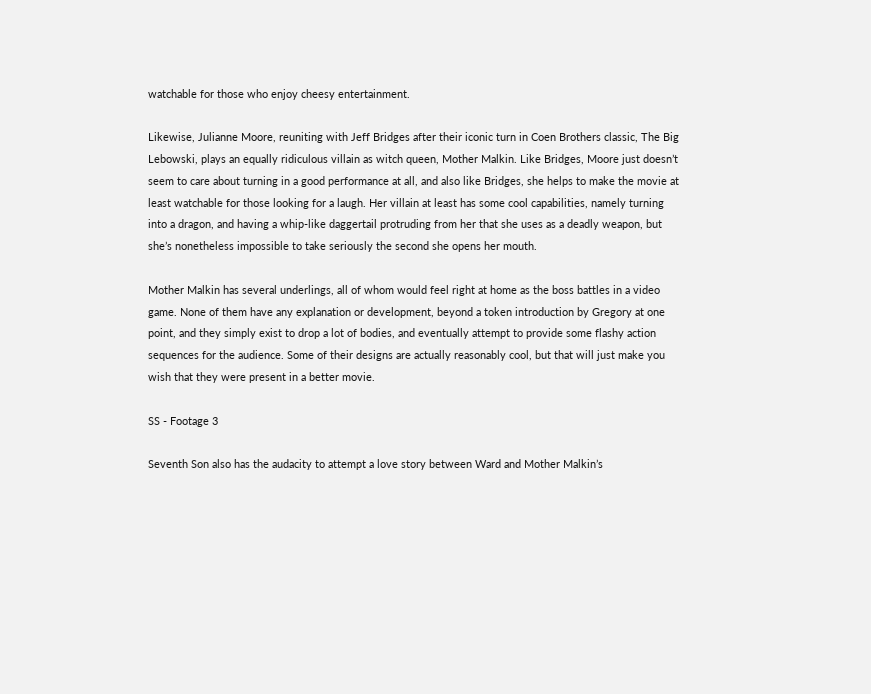watchable for those who enjoy cheesy entertainment.

Likewise, Julianne Moore, reuniting with Jeff Bridges after their iconic turn in Coen Brothers classic, The Big Lebowski, plays an equally ridiculous villain as witch queen, Mother Malkin. Like Bridges, Moore just doesn’t seem to care about turning in a good performance at all, and also like Bridges, she helps to make the movie at least watchable for those looking for a laugh. Her villain at least has some cool capabilities, namely turning into a dragon, and having a whip-like daggertail protruding from her that she uses as a deadly weapon, but she’s nonetheless impossible to take seriously the second she opens her mouth.

Mother Malkin has several underlings, all of whom would feel right at home as the boss battles in a video game. None of them have any explanation or development, beyond a token introduction by Gregory at one point, and they simply exist to drop a lot of bodies, and eventually attempt to provide some flashy action sequences for the audience. Some of their designs are actually reasonably cool, but that will just make you wish that they were present in a better movie.

SS - Footage 3

Seventh Son also has the audacity to attempt a love story between Ward and Mother Malkin’s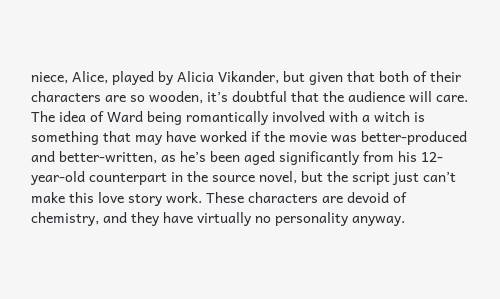niece, Alice, played by Alicia Vikander, but given that both of their characters are so wooden, it’s doubtful that the audience will care. The idea of Ward being romantically involved with a witch is something that may have worked if the movie was better-produced and better-written, as he’s been aged significantly from his 12-year-old counterpart in the source novel, but the script just can’t make this love story work. These characters are devoid of chemistry, and they have virtually no personality anyway.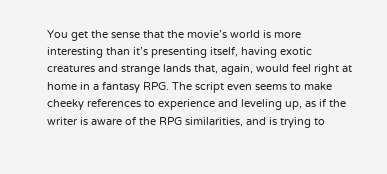You get the sense that the movie’s world is more interesting than it’s presenting itself, having exotic creatures and strange lands that, again, would feel right at home in a fantasy RPG. The script even seems to make cheeky references to experience and leveling up, as if the writer is aware of the RPG similarities, and is trying to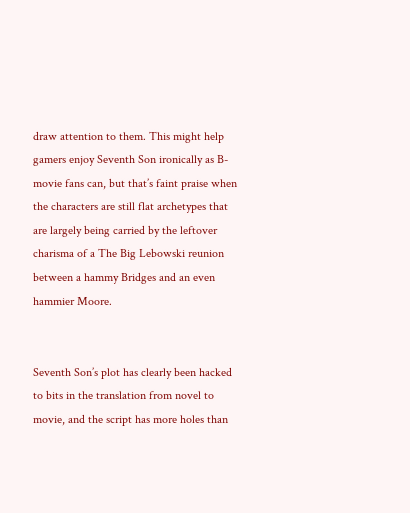draw attention to them. This might help gamers enjoy Seventh Son ironically as B-movie fans can, but that’s faint praise when the characters are still flat archetypes that are largely being carried by the leftover charisma of a The Big Lebowski reunion between a hammy Bridges and an even hammier Moore.


Seventh Son’s plot has clearly been hacked to bits in the translation from novel to movie, and the script has more holes than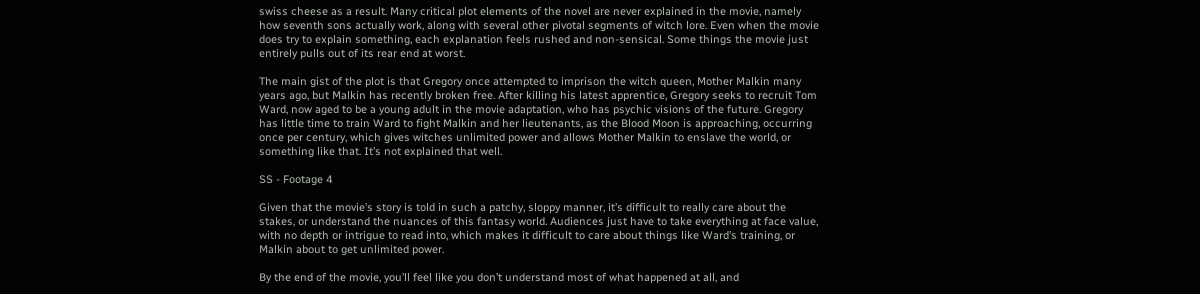swiss cheese as a result. Many critical plot elements of the novel are never explained in the movie, namely how seventh sons actually work, along with several other pivotal segments of witch lore. Even when the movie does try to explain something, each explanation feels rushed and non-sensical. Some things the movie just entirely pulls out of its rear end at worst.

The main gist of the plot is that Gregory once attempted to imprison the witch queen, Mother Malkin many years ago, but Malkin has recently broken free. After killing his latest apprentice, Gregory seeks to recruit Tom Ward, now aged to be a young adult in the movie adaptation, who has psychic visions of the future. Gregory has little time to train Ward to fight Malkin and her lieutenants, as the Blood Moon is approaching, occurring once per century, which gives witches unlimited power and allows Mother Malkin to enslave the world, or something like that. It’s not explained that well.

SS - Footage 4

Given that the movie’s story is told in such a patchy, sloppy manner, it’s difficult to really care about the stakes, or understand the nuances of this fantasy world. Audiences just have to take everything at face value, with no depth or intrigue to read into, which makes it difficult to care about things like Ward’s training, or Malkin about to get unlimited power.

By the end of the movie, you’ll feel like you don’t understand most of what happened at all, and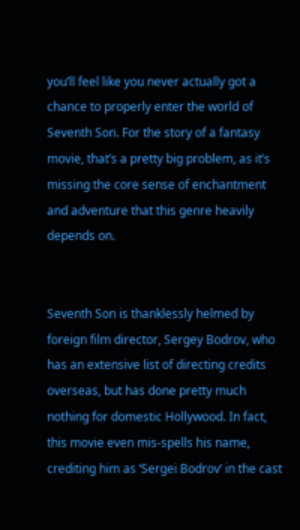you’ll feel like you never actually got a chance to properly enter the world of Seventh Son. For the story of a fantasy movie, that’s a pretty big problem, as it’s missing the core sense of enchantment and adventure that this genre heavily depends on.


Seventh Son is thanklessly helmed by foreign film director, Sergey Bodrov, who has an extensive list of directing credits overseas, but has done pretty much nothing for domestic Hollywood. In fact, this movie even mis-spells his name, crediting him as ‘Sergei Bodrov’ in the cast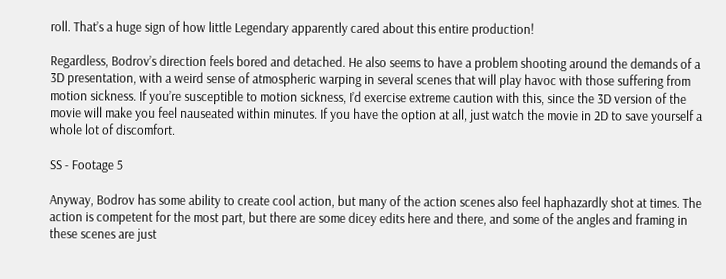roll. That’s a huge sign of how little Legendary apparently cared about this entire production!

Regardless, Bodrov’s direction feels bored and detached. He also seems to have a problem shooting around the demands of a 3D presentation, with a weird sense of atmospheric warping in several scenes that will play havoc with those suffering from motion sickness. If you’re susceptible to motion sickness, I’d exercise extreme caution with this, since the 3D version of the movie will make you feel nauseated within minutes. If you have the option at all, just watch the movie in 2D to save yourself a whole lot of discomfort.

SS - Footage 5

Anyway, Bodrov has some ability to create cool action, but many of the action scenes also feel haphazardly shot at times. The action is competent for the most part, but there are some dicey edits here and there, and some of the angles and framing in these scenes are just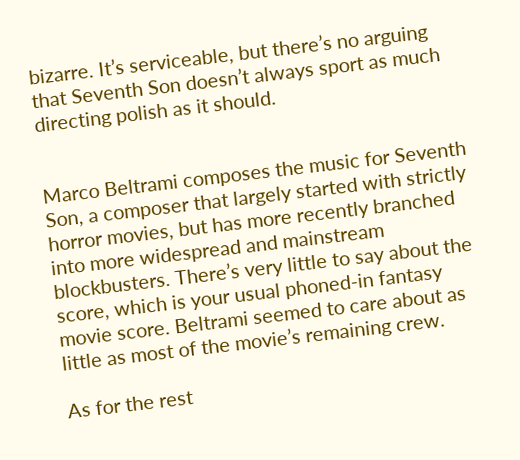bizarre. It’s serviceable, but there’s no arguing that Seventh Son doesn’t always sport as much directing polish as it should.


Marco Beltrami composes the music for Seventh Son, a composer that largely started with strictly horror movies, but has more recently branched into more widespread and mainstream blockbusters. There’s very little to say about the score, which is your usual phoned-in fantasy movie score. Beltrami seemed to care about as little as most of the movie’s remaining crew.

As for the rest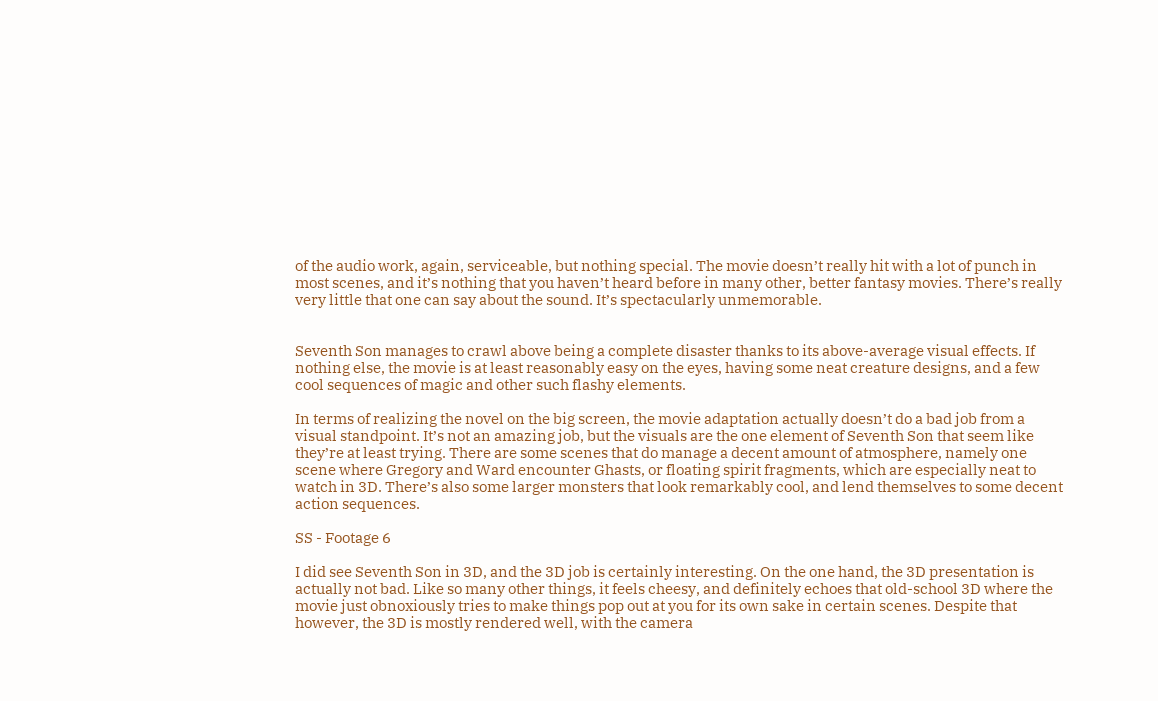of the audio work, again, serviceable, but nothing special. The movie doesn’t really hit with a lot of punch in most scenes, and it’s nothing that you haven’t heard before in many other, better fantasy movies. There’s really very little that one can say about the sound. It’s spectacularly unmemorable.


Seventh Son manages to crawl above being a complete disaster thanks to its above-average visual effects. If nothing else, the movie is at least reasonably easy on the eyes, having some neat creature designs, and a few cool sequences of magic and other such flashy elements.

In terms of realizing the novel on the big screen, the movie adaptation actually doesn’t do a bad job from a visual standpoint. It’s not an amazing job, but the visuals are the one element of Seventh Son that seem like they’re at least trying. There are some scenes that do manage a decent amount of atmosphere, namely one scene where Gregory and Ward encounter Ghasts, or floating spirit fragments, which are especially neat to watch in 3D. There’s also some larger monsters that look remarkably cool, and lend themselves to some decent action sequences.

SS - Footage 6

I did see Seventh Son in 3D, and the 3D job is certainly interesting. On the one hand, the 3D presentation is actually not bad. Like so many other things, it feels cheesy, and definitely echoes that old-school 3D where the movie just obnoxiously tries to make things pop out at you for its own sake in certain scenes. Despite that however, the 3D is mostly rendered well, with the camera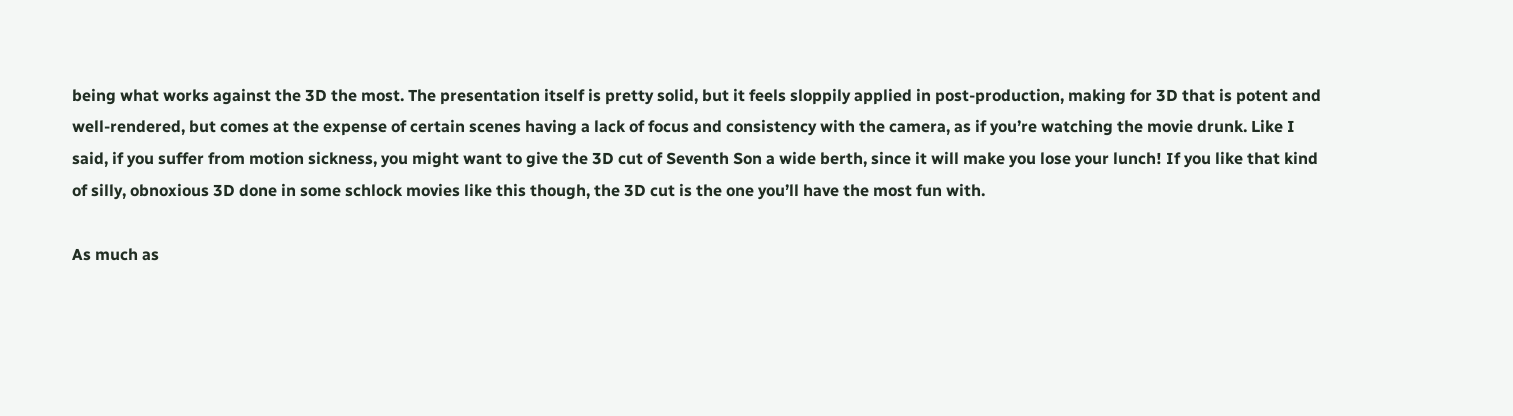being what works against the 3D the most. The presentation itself is pretty solid, but it feels sloppily applied in post-production, making for 3D that is potent and well-rendered, but comes at the expense of certain scenes having a lack of focus and consistency with the camera, as if you’re watching the movie drunk. Like I said, if you suffer from motion sickness, you might want to give the 3D cut of Seventh Son a wide berth, since it will make you lose your lunch! If you like that kind of silly, obnoxious 3D done in some schlock movies like this though, the 3D cut is the one you’ll have the most fun with.

As much as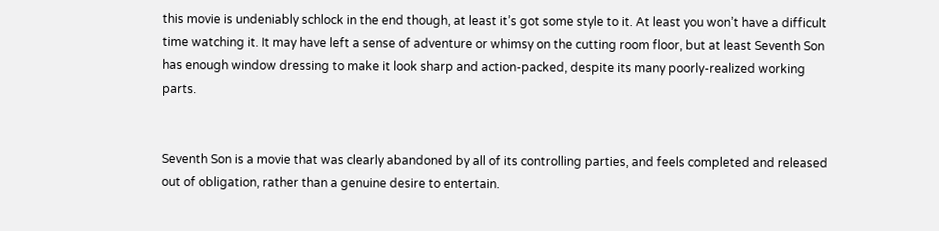this movie is undeniably schlock in the end though, at least it’s got some style to it. At least you won’t have a difficult time watching it. It may have left a sense of adventure or whimsy on the cutting room floor, but at least Seventh Son has enough window dressing to make it look sharp and action-packed, despite its many poorly-realized working parts.


Seventh Son is a movie that was clearly abandoned by all of its controlling parties, and feels completed and released out of obligation, rather than a genuine desire to entertain.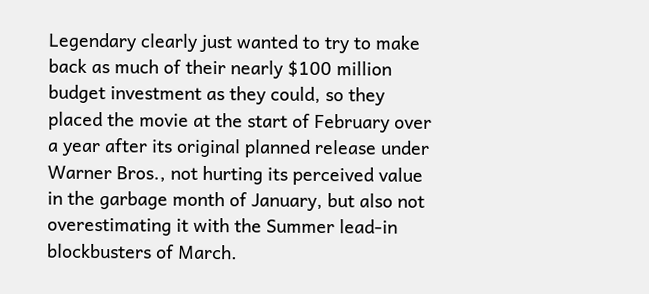Legendary clearly just wanted to try to make back as much of their nearly $100 million budget investment as they could, so they placed the movie at the start of February over a year after its original planned release under Warner Bros., not hurting its perceived value in the garbage month of January, but also not overestimating it with the Summer lead-in blockbusters of March.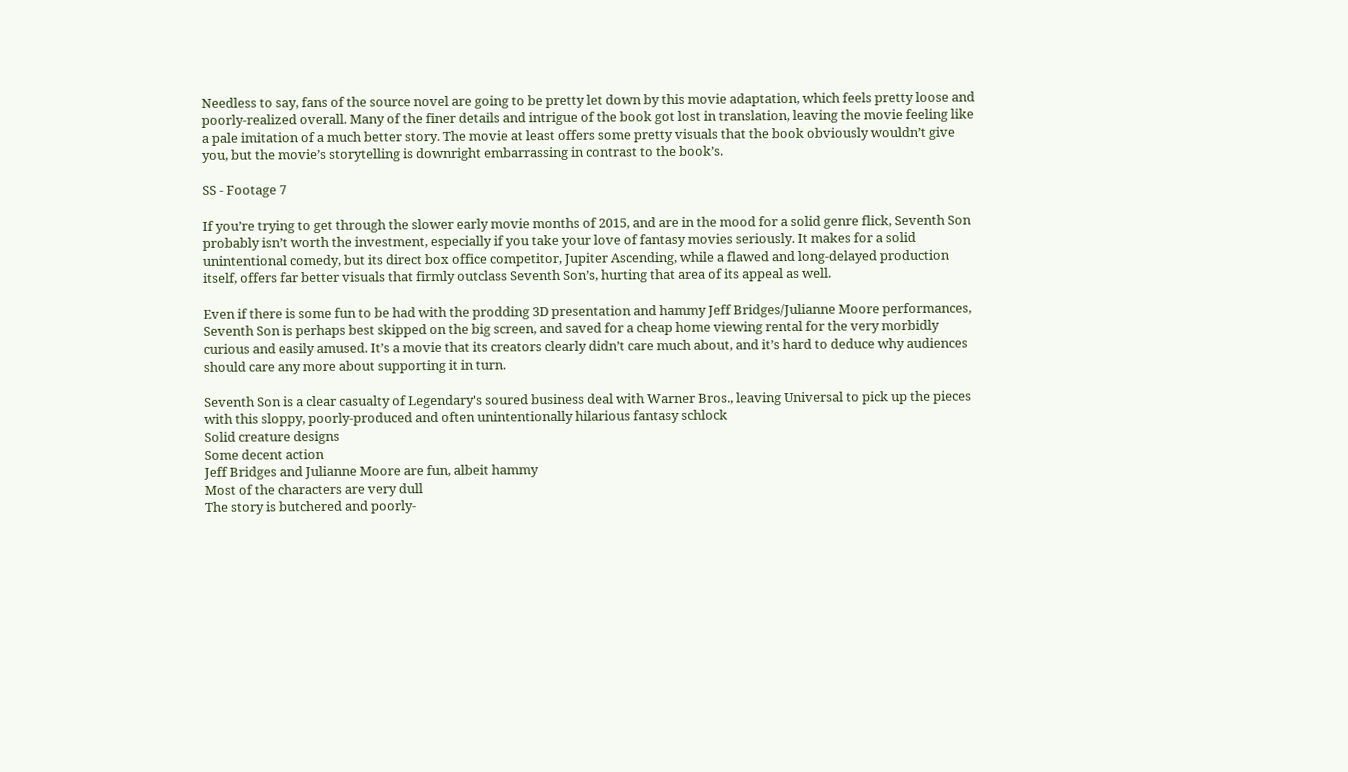Needless to say, fans of the source novel are going to be pretty let down by this movie adaptation, which feels pretty loose and poorly-realized overall. Many of the finer details and intrigue of the book got lost in translation, leaving the movie feeling like a pale imitation of a much better story. The movie at least offers some pretty visuals that the book obviously wouldn’t give you, but the movie’s storytelling is downright embarrassing in contrast to the book’s.

SS - Footage 7

If you’re trying to get through the slower early movie months of 2015, and are in the mood for a solid genre flick, Seventh Son probably isn’t worth the investment, especially if you take your love of fantasy movies seriously. It makes for a solid unintentional comedy, but its direct box office competitor, Jupiter Ascending, while a flawed and long-delayed production itself, offers far better visuals that firmly outclass Seventh Son’s, hurting that area of its appeal as well.

Even if there is some fun to be had with the prodding 3D presentation and hammy Jeff Bridges/Julianne Moore performances, Seventh Son is perhaps best skipped on the big screen, and saved for a cheap home viewing rental for the very morbidly curious and easily amused. It’s a movie that its creators clearly didn’t care much about, and it’s hard to deduce why audiences should care any more about supporting it in turn.

Seventh Son is a clear casualty of Legendary's soured business deal with Warner Bros., leaving Universal to pick up the pieces with this sloppy, poorly-produced and often unintentionally hilarious fantasy schlock
Solid creature designs
Some decent action
Jeff Bridges and Julianne Moore are fun, albeit hammy
Most of the characters are very dull
The story is butchered and poorly-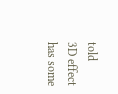told
3D effect has some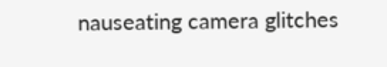nauseating camera glitches